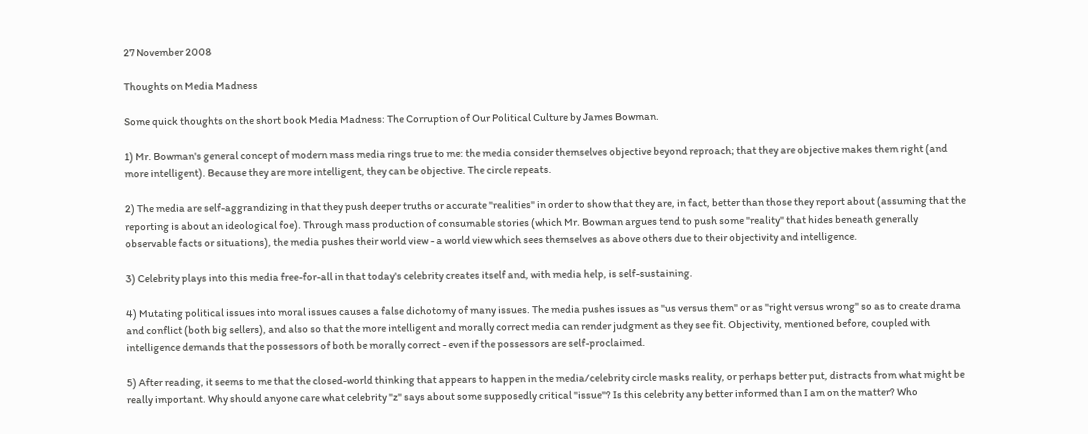27 November 2008

Thoughts on Media Madness

Some quick thoughts on the short book Media Madness: The Corruption of Our Political Culture by James Bowman.

1) Mr. Bowman's general concept of modern mass media rings true to me: the media consider themselves objective beyond reproach; that they are objective makes them right (and more intelligent). Because they are more intelligent, they can be objective. The circle repeats.

2) The media are self-aggrandizing in that they push deeper truths or accurate "realities" in order to show that they are, in fact, better than those they report about (assuming that the reporting is about an ideological foe). Through mass production of consumable stories (which Mr. Bowman argues tend to push some "reality" that hides beneath generally observable facts or situations), the media pushes their world view - a world view which sees themselves as above others due to their objectivity and intelligence.

3) Celebrity plays into this media free-for-all in that today's celebrity creates itself and, with media help, is self-sustaining.

4) Mutating political issues into moral issues causes a false dichotomy of many issues. The media pushes issues as "us versus them" or as "right versus wrong" so as to create drama and conflict (both big sellers), and also so that the more intelligent and morally correct media can render judgment as they see fit. Objectivity, mentioned before, coupled with intelligence demands that the possessors of both be morally correct - even if the possessors are self-proclaimed.

5) After reading, it seems to me that the closed-world thinking that appears to happen in the media/celebrity circle masks reality, or perhaps better put, distracts from what might be really important. Why should anyone care what celebrity "z" says about some supposedly critical "issue"? Is this celebrity any better informed than I am on the matter? Who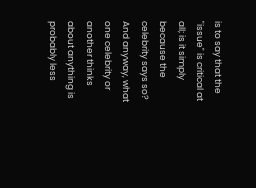is to say that the "issue" is critical at all; is it simply because the celebrity says so? And anyway, what one celebrity or another thinks about anything is probably less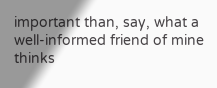important than, say, what a well-informed friend of mine thinks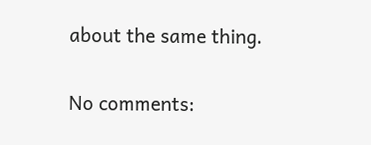about the same thing.

No comments: